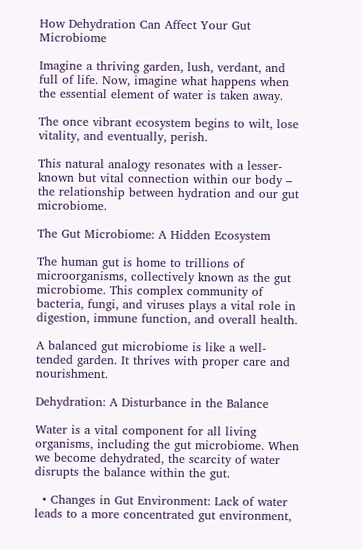How Dehydration Can Affect Your Gut Microbiome

Imagine a thriving garden, lush, verdant, and full of life. Now, imagine what happens when the essential element of water is taken away.

The once vibrant ecosystem begins to wilt, lose vitality, and eventually, perish.

This natural analogy resonates with a lesser-known but vital connection within our body – the relationship between hydration and our gut microbiome.

The Gut Microbiome: A Hidden Ecosystem

The human gut is home to trillions of microorganisms, collectively known as the gut microbiome. This complex community of bacteria, fungi, and viruses plays a vital role in digestion, immune function, and overall health.

A balanced gut microbiome is like a well-tended garden. It thrives with proper care and nourishment.

Dehydration: A Disturbance in the Balance

Water is a vital component for all living organisms, including the gut microbiome. When we become dehydrated, the scarcity of water disrupts the balance within the gut.

  • Changes in Gut Environment: Lack of water leads to a more concentrated gut environment,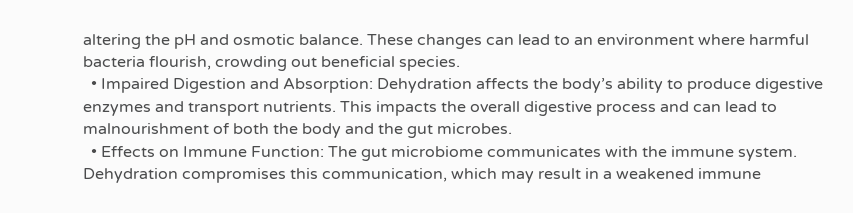altering the pH and osmotic balance. These changes can lead to an environment where harmful bacteria flourish, crowding out beneficial species.
  • Impaired Digestion and Absorption: Dehydration affects the body’s ability to produce digestive enzymes and transport nutrients. This impacts the overall digestive process and can lead to malnourishment of both the body and the gut microbes.
  • Effects on Immune Function: The gut microbiome communicates with the immune system. Dehydration compromises this communication, which may result in a weakened immune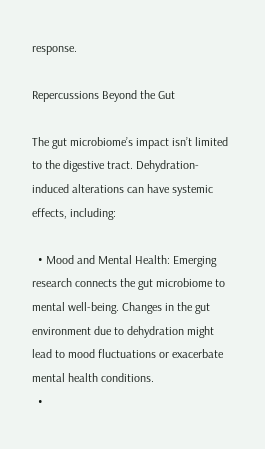response.

Repercussions Beyond the Gut

The gut microbiome’s impact isn’t limited to the digestive tract. Dehydration-induced alterations can have systemic effects, including:

  • Mood and Mental Health: Emerging research connects the gut microbiome to mental well-being. Changes in the gut environment due to dehydration might lead to mood fluctuations or exacerbate mental health conditions.
  •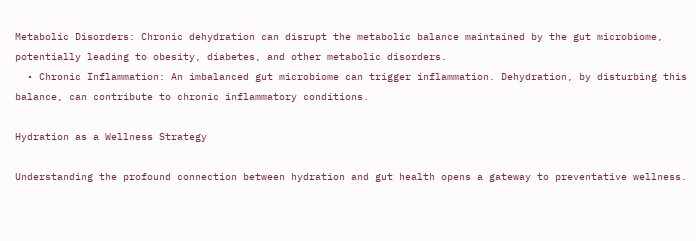Metabolic Disorders: Chronic dehydration can disrupt the metabolic balance maintained by the gut microbiome, potentially leading to obesity, diabetes, and other metabolic disorders.
  • Chronic Inflammation: An imbalanced gut microbiome can trigger inflammation. Dehydration, by disturbing this balance, can contribute to chronic inflammatory conditions.

Hydration as a Wellness Strategy

Understanding the profound connection between hydration and gut health opens a gateway to preventative wellness.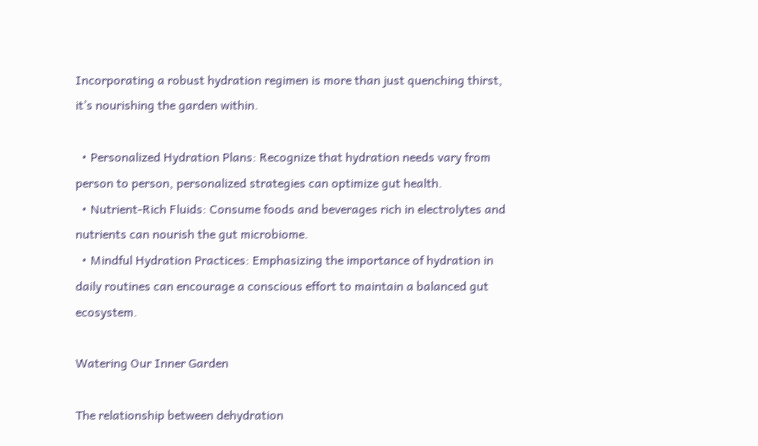Incorporating a robust hydration regimen is more than just quenching thirst, it’s nourishing the garden within.

  • Personalized Hydration Plans: Recognize that hydration needs vary from person to person, personalized strategies can optimize gut health.
  • Nutrient-Rich Fluids: Consume foods and beverages rich in electrolytes and nutrients can nourish the gut microbiome.
  • Mindful Hydration Practices: Emphasizing the importance of hydration in daily routines can encourage a conscious effort to maintain a balanced gut ecosystem.

Watering Our Inner Garden

The relationship between dehydration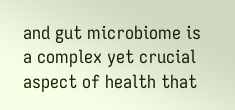and gut microbiome is a complex yet crucial aspect of health that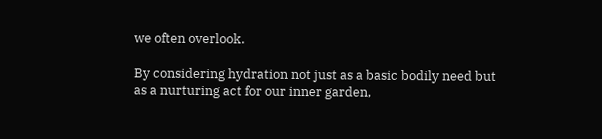we often overlook.

By considering hydration not just as a basic bodily need but as a nurturing act for our inner garden,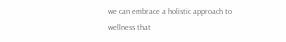we can embrace a holistic approach to wellness that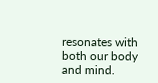resonates with both our body and mind.